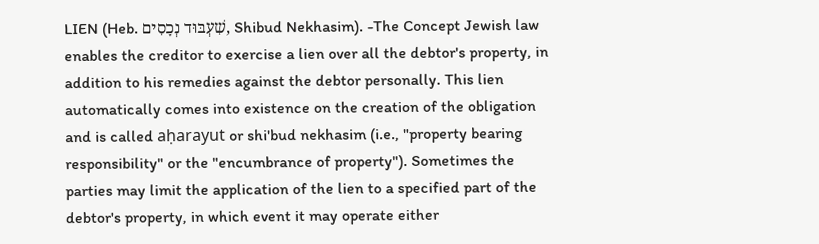LIEN (Heb. שִׁעְבּוּד נְכָסִים, Shibud Nekhasim). -The Concept Jewish law enables the creditor to exercise a lien over all the debtor's property, in addition to his remedies against the debtor personally. This lien automatically comes into existence on the creation of the obligation and is called aḥarayut or shi'bud nekhasim (i.e., "property bearing responsibility" or the "encumbrance of property"). Sometimes the parties may limit the application of the lien to a specified part of the debtor's property, in which event it may operate either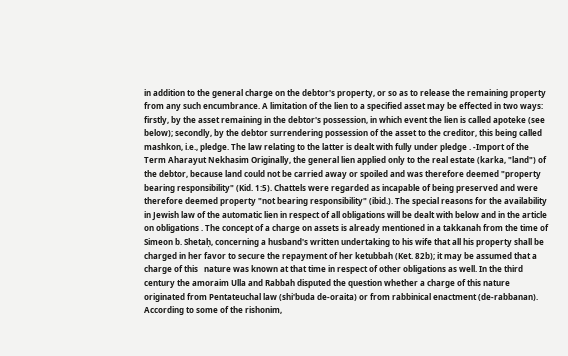in addition to the general charge on the debtor's property, or so as to release the remaining property from any such encumbrance. A limitation of the lien to a specified asset may be effected in two ways: firstly, by the asset remaining in the debtor's possession, in which event the lien is called apoteke (see below); secondly, by the debtor surrendering possession of the asset to the creditor, this being called mashkon, i.e., pledge. The law relating to the latter is dealt with fully under pledge . -Import of the Term Aharayut Nekhasim Originally, the general lien applied only to the real estate (karka, "land") of the debtor, because land could not be carried away or spoiled and was therefore deemed "property bearing responsibility" (Kid. 1:5). Chattels were regarded as incapable of being preserved and were therefore deemed property "not bearing responsibility" (ibid.). The special reasons for the availability in Jewish law of the automatic lien in respect of all obligations will be dealt with below and in the article on obligations . The concept of a charge on assets is already mentioned in a takkanah from the time of Simeon b. Shetaḥ, concerning a husband's written undertaking to his wife that all his property shall be charged in her favor to secure the repayment of her ketubbah (Ket. 82b); it may be assumed that a charge of this   nature was known at that time in respect of other obligations as well. In the third century the amoraim Ulla and Rabbah disputed the question whether a charge of this nature originated from Pentateuchal law (shi'buda de-oraita) or from rabbinical enactment (de-rabbanan). According to some of the rishonim,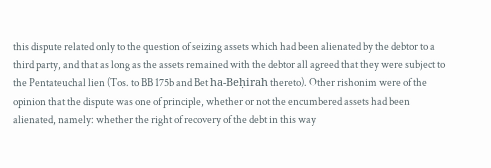this dispute related only to the question of seizing assets which had been alienated by the debtor to a third party, and that as long as the assets remained with the debtor all agreed that they were subject to the Pentateuchal lien (Tos. to BB 175b and Bet ha-Beḥirah thereto). Other rishonim were of the opinion that the dispute was one of principle, whether or not the encumbered assets had been alienated, namely: whether the right of recovery of the debt in this way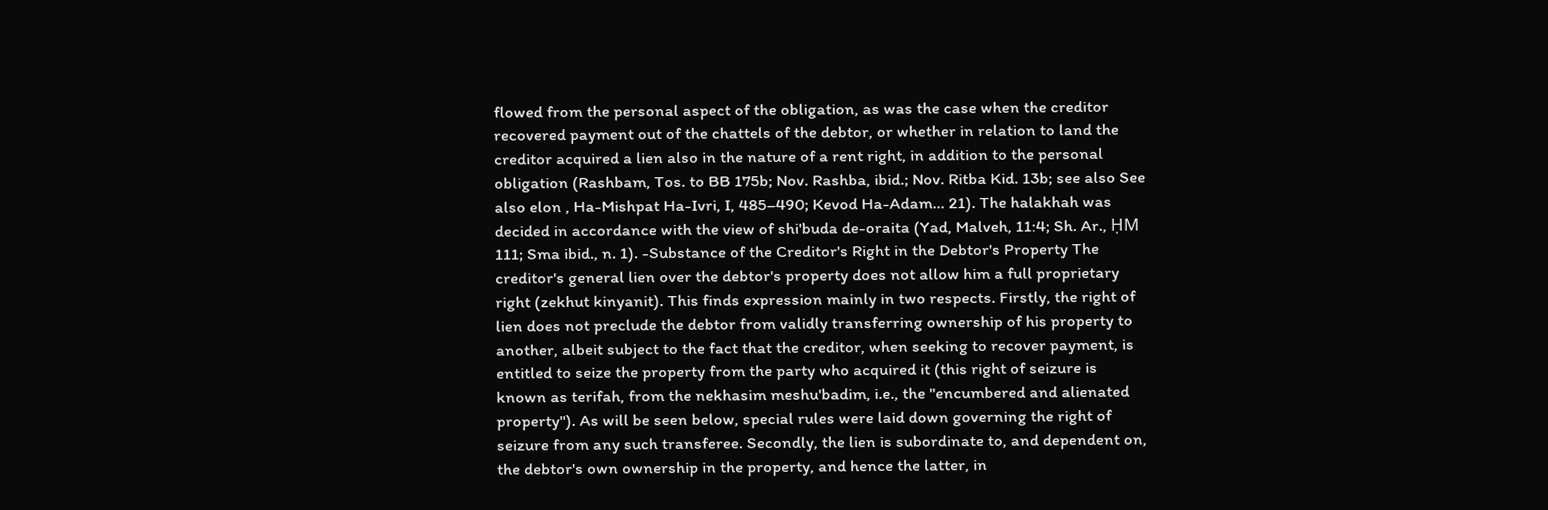flowed from the personal aspect of the obligation, as was the case when the creditor recovered payment out of the chattels of the debtor, or whether in relation to land the creditor acquired a lien also in the nature of a rent right, in addition to the personal obligation (Rashbam, Tos. to BB 175b; Nov. Rashba, ibid.; Nov. Ritba Kid. 13b; see also See also elon , Ha-Mishpat Ha-Ivri, I, 485–490; Kevod Ha-Adam… 21). The halakhah was decided in accordance with the view of shi'buda de-oraita (Yad, Malveh, 11:4; Sh. Ar., ḤM 111; Sma ibid., n. 1). -Substance of the Creditor's Right in the Debtor's Property The creditor's general lien over the debtor's property does not allow him a full proprietary right (zekhut kinyanit). This finds expression mainly in two respects. Firstly, the right of lien does not preclude the debtor from validly transferring ownership of his property to another, albeit subject to the fact that the creditor, when seeking to recover payment, is entitled to seize the property from the party who acquired it (this right of seizure is known as terifah, from the nekhasim meshu'badim, i.e., the "encumbered and alienated property"). As will be seen below, special rules were laid down governing the right of seizure from any such transferee. Secondly, the lien is subordinate to, and dependent on, the debtor's own ownership in the property, and hence the latter, in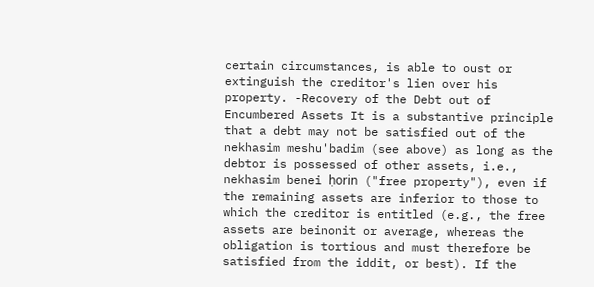certain circumstances, is able to oust or extinguish the creditor's lien over his property. -Recovery of the Debt out of Encumbered Assets It is a substantive principle that a debt may not be satisfied out of the nekhasim meshu'badim (see above) as long as the debtor is possessed of other assets, i.e., nekhasim benei ḥorin ("free property"), even if the remaining assets are inferior to those to which the creditor is entitled (e.g., the free assets are beinonit or average, whereas the obligation is tortious and must therefore be satisfied from the iddit, or best). If the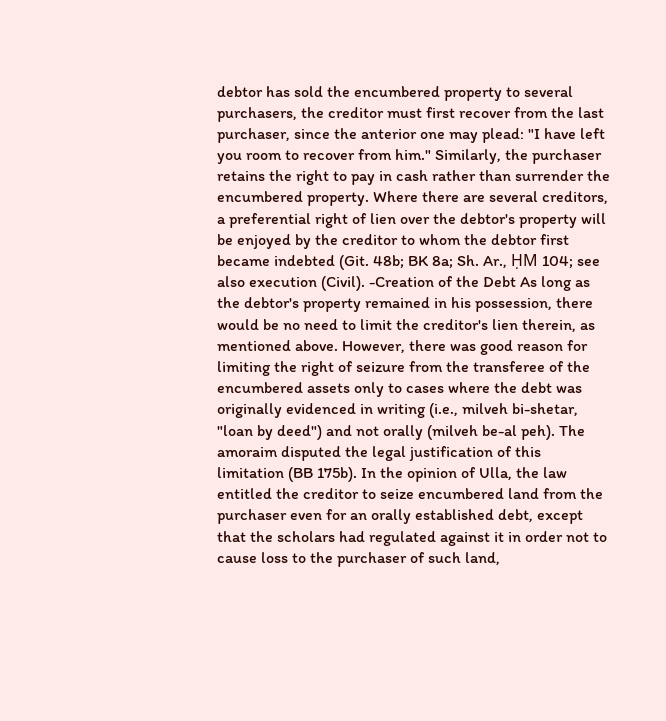debtor has sold the encumbered property to several purchasers, the creditor must first recover from the last purchaser, since the anterior one may plead: "I have left you room to recover from him." Similarly, the purchaser retains the right to pay in cash rather than surrender the encumbered property. Where there are several creditors, a preferential right of lien over the debtor's property will be enjoyed by the creditor to whom the debtor first became indebted (Git. 48b; BK 8a; Sh. Ar., ḤM 104; see also execution (Civil). -Creation of the Debt As long as the debtor's property remained in his possession, there would be no need to limit the creditor's lien therein, as mentioned above. However, there was good reason for limiting the right of seizure from the transferee of the encumbered assets only to cases where the debt was originally evidenced in writing (i.e., milveh bi-shetar, "loan by deed") and not orally (milveh be-al peh). The amoraim disputed the legal justification of this limitation (BB 175b). In the opinion of Ulla, the law entitled the creditor to seize encumbered land from the purchaser even for an orally established debt, except that the scholars had regulated against it in order not to cause loss to the purchaser of such land,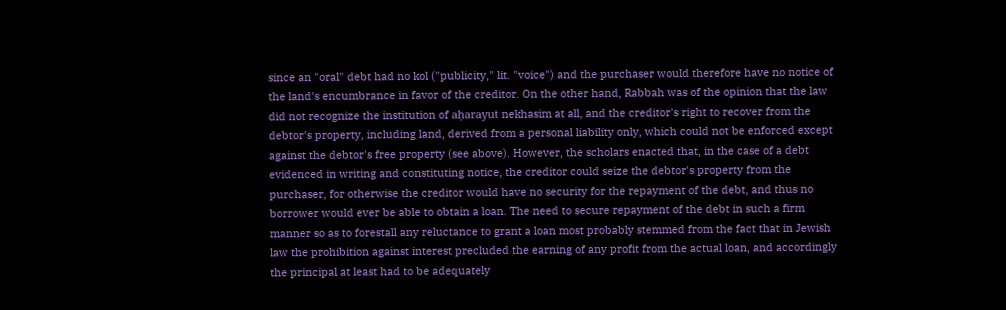since an "oral" debt had no kol ("publicity," lit. "voice") and the purchaser would therefore have no notice of the land's encumbrance in favor of the creditor. On the other hand, Rabbah was of the opinion that the law did not recognize the institution of aḥarayut nekhasim at all, and the creditor's right to recover from the debtor's property, including land, derived from a personal liability only, which could not be enforced except against the debtor's free property (see above). However, the scholars enacted that, in the case of a debt evidenced in writing and constituting notice, the creditor could seize the debtor's property from the purchaser, for otherwise the creditor would have no security for the repayment of the debt, and thus no borrower would ever be able to obtain a loan. The need to secure repayment of the debt in such a firm manner so as to forestall any reluctance to grant a loan most probably stemmed from the fact that in Jewish law the prohibition against interest precluded the earning of any profit from the actual loan, and accordingly the principal at least had to be adequately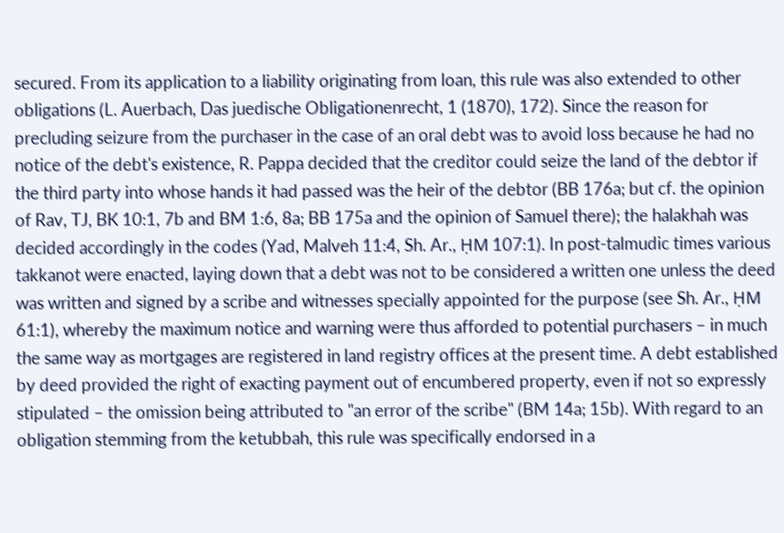secured. From its application to a liability originating from loan, this rule was also extended to other obligations (L. Auerbach, Das juedische Obligationenrecht, 1 (1870), 172). Since the reason for precluding seizure from the purchaser in the case of an oral debt was to avoid loss because he had no notice of the debt's existence, R. Pappa decided that the creditor could seize the land of the debtor if the third party into whose hands it had passed was the heir of the debtor (BB 176a; but cf. the opinion of Rav, TJ, BK 10:1, 7b and BM 1:6, 8a; BB 175a and the opinion of Samuel there); the halakhah was decided accordingly in the codes (Yad, Malveh 11:4, Sh. Ar., ḤM 107:1). In post-talmudic times various takkanot were enacted, laying down that a debt was not to be considered a written one unless the deed was written and signed by a scribe and witnesses specially appointed for the purpose (see Sh. Ar., ḤM 61:1), whereby the maximum notice and warning were thus afforded to potential purchasers – in much the same way as mortgages are registered in land registry offices at the present time. A debt established by deed provided the right of exacting payment out of encumbered property, even if not so expressly stipulated – the omission being attributed to "an error of the scribe" (BM 14a; 15b). With regard to an obligation stemming from the ketubbah, this rule was specifically endorsed in a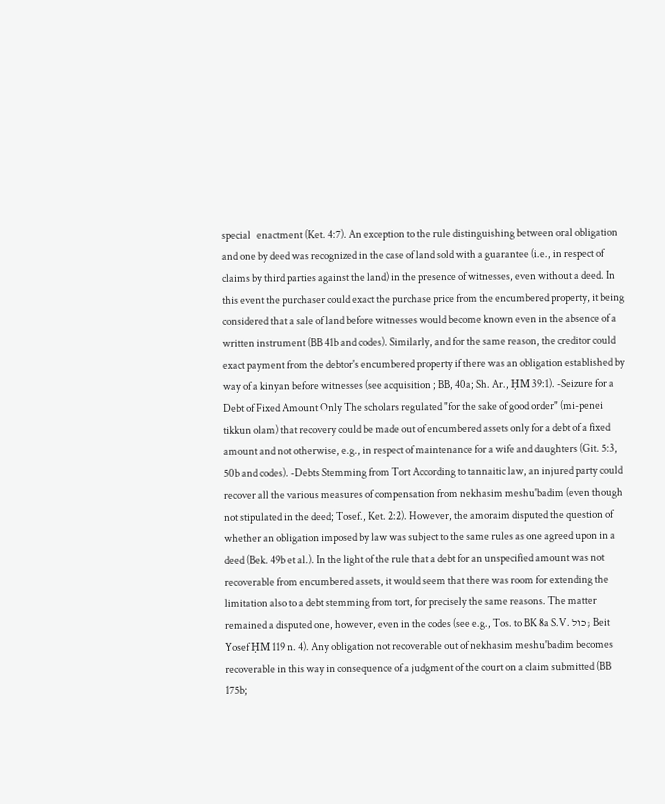special   enactment (Ket. 4:7). An exception to the rule distinguishing between oral obligation and one by deed was recognized in the case of land sold with a guarantee (i.e., in respect of claims by third parties against the land) in the presence of witnesses, even without a deed. In this event the purchaser could exact the purchase price from the encumbered property, it being considered that a sale of land before witnesses would become known even in the absence of a written instrument (BB 41b and codes). Similarly, and for the same reason, the creditor could exact payment from the debtor's encumbered property if there was an obligation established by way of a kinyan before witnesses (see acquisition ; BB, 40a; Sh. Ar., ḤM 39:1). -Seizure for a Debt of Fixed Amount Only The scholars regulated "for the sake of good order" (mi-penei tikkun olam) that recovery could be made out of encumbered assets only for a debt of a fixed amount and not otherwise, e.g., in respect of maintenance for a wife and daughters (Git. 5:3, 50b and codes). -Debts Stemming from Tort According to tannaitic law, an injured party could recover all the various measures of compensation from nekhasim meshu'badim (even though not stipulated in the deed; Tosef., Ket. 2:2). However, the amoraim disputed the question of whether an obligation imposed by law was subject to the same rules as one agreed upon in a deed (Bek. 49b et al.). In the light of the rule that a debt for an unspecified amount was not recoverable from encumbered assets, it would seem that there was room for extending the limitation also to a debt stemming from tort, for precisely the same reasons. The matter remained a disputed one, however, even in the codes (see e.g., Tos. to BK 8a S.V. כול; Beit Yosef ḤM 119 n. 4). Any obligation not recoverable out of nekhasim meshu'badim becomes recoverable in this way in consequence of a judgment of the court on a claim submitted (BB 175b;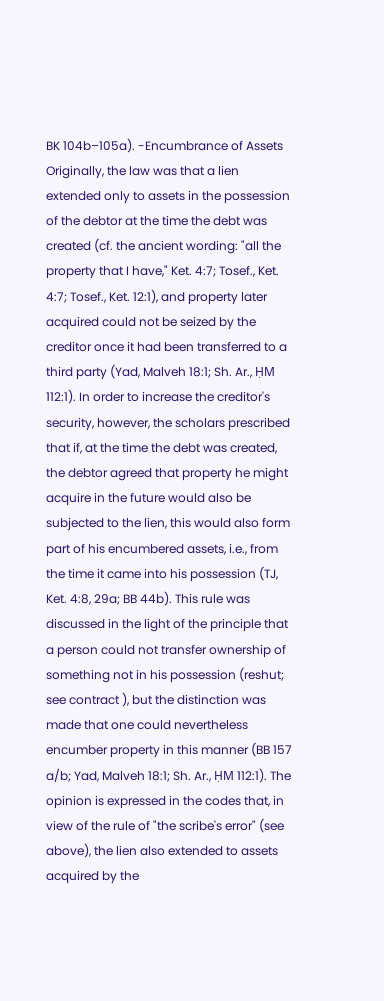BK 104b–105a). -Encumbrance of Assets Originally, the law was that a lien extended only to assets in the possession of the debtor at the time the debt was created (cf. the ancient wording: "all the property that I have," Ket. 4:7; Tosef., Ket. 4:7; Tosef., Ket. 12:1), and property later acquired could not be seized by the creditor once it had been transferred to a third party (Yad, Malveh 18:1; Sh. Ar., ḤM 112:1). In order to increase the creditor's security, however, the scholars prescribed that if, at the time the debt was created, the debtor agreed that property he might acquire in the future would also be subjected to the lien, this would also form part of his encumbered assets, i.e., from the time it came into his possession (TJ, Ket. 4:8, 29a; BB 44b). This rule was discussed in the light of the principle that a person could not transfer ownership of something not in his possession (reshut; see contract ), but the distinction was made that one could nevertheless encumber property in this manner (BB 157 a/b; Yad, Malveh 18:1; Sh. Ar., ḤM 112:1). The opinion is expressed in the codes that, in view of the rule of "the scribe's error" (see above), the lien also extended to assets acquired by the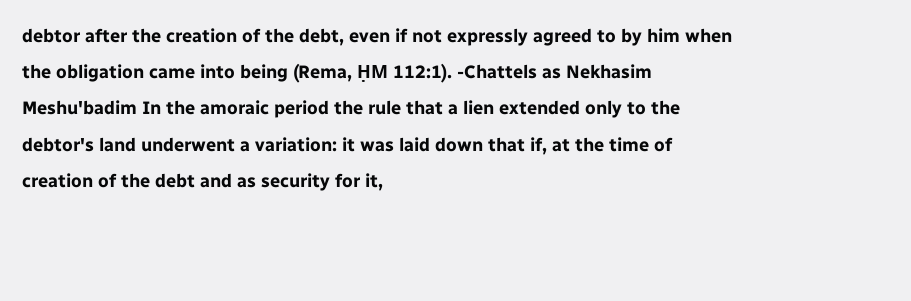debtor after the creation of the debt, even if not expressly agreed to by him when the obligation came into being (Rema, ḤM 112:1). -Chattels as Nekhasim Meshu'badim In the amoraic period the rule that a lien extended only to the debtor's land underwent a variation: it was laid down that if, at the time of creation of the debt and as security for it,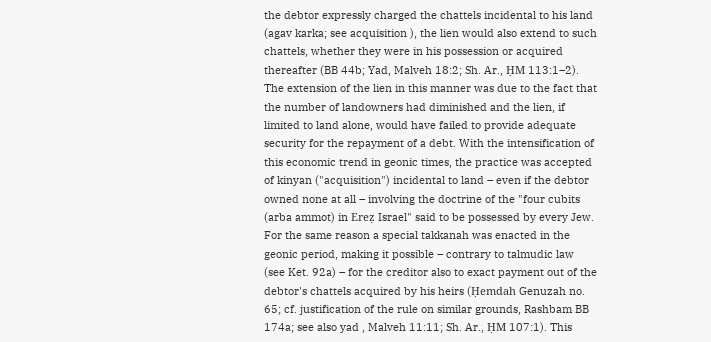the debtor expressly charged the chattels incidental to his land (agav karka; see acquisition ), the lien would also extend to such chattels, whether they were in his possession or acquired thereafter (BB 44b; Yad, Malveh 18:2; Sh. Ar., ḤM 113:1–2). The extension of the lien in this manner was due to the fact that the number of landowners had diminished and the lien, if limited to land alone, would have failed to provide adequate security for the repayment of a debt. With the intensification of this economic trend in geonic times, the practice was accepted of kinyan ("acquisition") incidental to land – even if the debtor owned none at all – involving the doctrine of the "four cubits (arba ammot) in Ereẓ Israel" said to be possessed by every Jew. For the same reason a special takkanah was enacted in the geonic period, making it possible – contrary to talmudic law (see Ket. 92a) – for the creditor also to exact payment out of the debtor's chattels acquired by his heirs (Ḥemdah Genuzah no. 65; cf. justification of the rule on similar grounds, Rashbam BB 174a; see also yad , Malveh 11:11; Sh. Ar., ḤM 107:1). This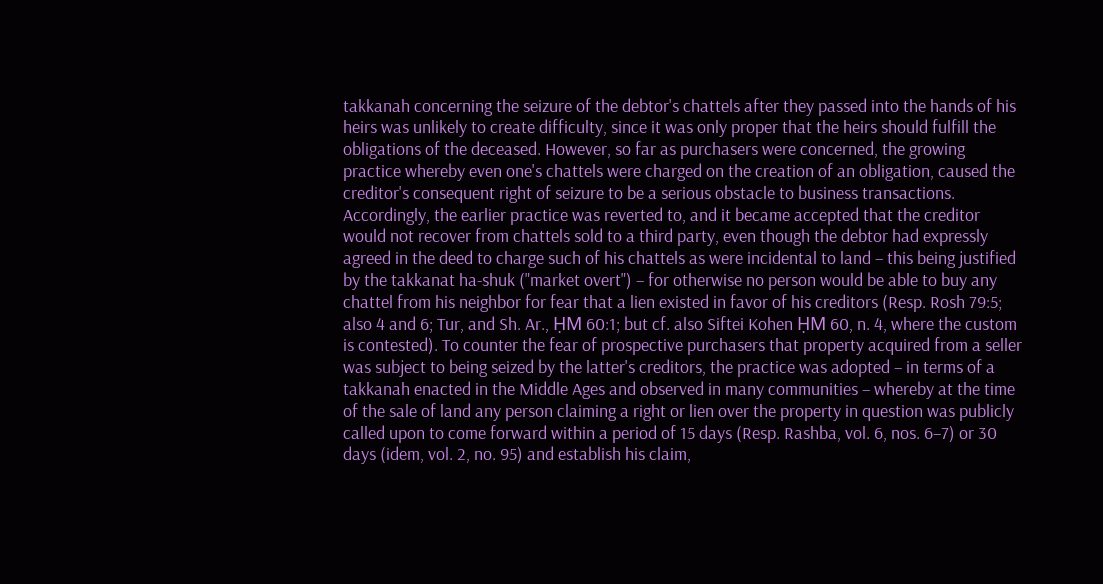takkanah concerning the seizure of the debtor's chattels after they passed into the hands of his heirs was unlikely to create difficulty, since it was only proper that the heirs should fulfill the obligations of the deceased. However, so far as purchasers were concerned, the growing practice whereby even one's chattels were charged on the creation of an obligation, caused the creditor's consequent right of seizure to be a serious obstacle to business transactions. Accordingly, the earlier practice was reverted to, and it became accepted that the creditor would not recover from chattels sold to a third party, even though the debtor had expressly agreed in the deed to charge such of his chattels as were incidental to land – this being justified by the takkanat ha-shuk ("market overt") – for otherwise no person would be able to buy any chattel from his neighbor for fear that a lien existed in favor of his creditors (Resp. Rosh 79:5; also 4 and 6; Tur, and Sh. Ar., ḤM 60:1; but cf. also Siftei Kohen ḤM 60, n. 4, where the custom is contested). To counter the fear of prospective purchasers that property acquired from a seller was subject to being seized by the latter's creditors, the practice was adopted – in terms of a takkanah enacted in the Middle Ages and observed in many communities – whereby at the time of the sale of land any person claiming a right or lien over the property in question was publicly called upon to come forward within a period of 15 days (Resp. Rashba, vol. 6, nos. 6–7) or 30 days (idem, vol. 2, no. 95) and establish his claim,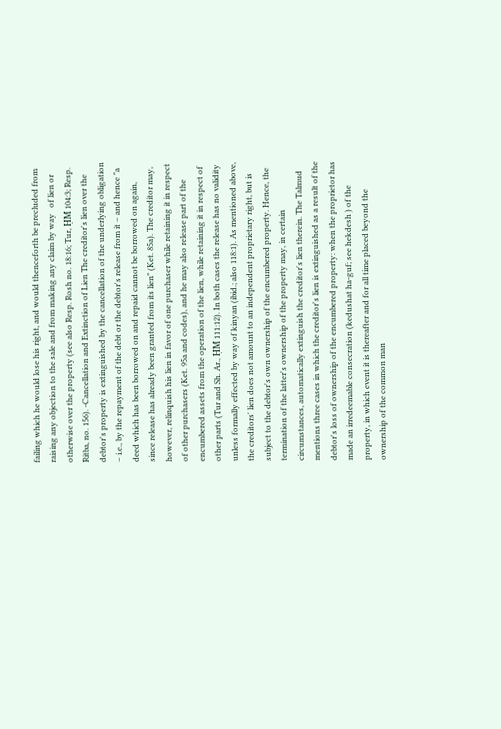failing which he would lose his right, and would thenceforth be precluded from raising any objection to the sale and from making any claim by way   of lien or otherwise over the property (see also Resp. Rosh no. 18:16; Tur, ḤM 104:3; Resp. Ritba, no. 156). -Cancellation and Extinction of Lien The creditor's lien over the debtor's property is extinguished by the cancellation of the underlying obligation – i.e., by the repayment of the debt or the debtor's release from it – and hence "a deed which has been borrowed on and repaid cannot be borrowed on again, since release has already been granted from its lien" (Ket. 85a). The creditor may, however, relinquish his lien in favor of one purchaser while retaining it in respect of other purchasers (Ket. 95a and codes), and he may also release part of the encumbered assets from the operation of the lien, while retaining it in respect of other parts (Tur and Sh. Ar., ḤM 111:12). In both cases the release has no validity unless formally effected by way of kinyan (ibid.; also 118:1). As mentioned above, the creditors' lien does not amount to an independent proprietary right, but is subject to the debtor's own ownership of the encumbered property. Hence, the termination of the latter's ownership of the property may, in certain circumstances, automatically extinguish the creditor's lien therein. The Talmud mentions three cases in which the creditor's lien is extinguished as a result of the debtor's loss of ownership of the encumbered property: when the proprietor has made an irredeemable consecration (kedushat ha-guf; see hekdesh ) of the property, in which event it is thereafter and for all time placed beyond the ownership of the common man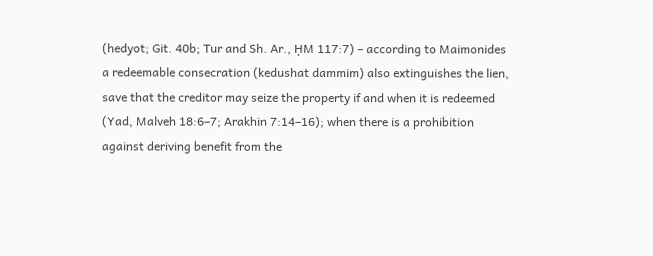(hedyot; Git. 40b; Tur and Sh. Ar., ḤM 117:7) – according to Maimonides a redeemable consecration (kedushat dammim) also extinguishes the lien, save that the creditor may seize the property if and when it is redeemed (Yad, Malveh 18:6–7; Arakhin 7:14–16); when there is a prohibition against deriving benefit from the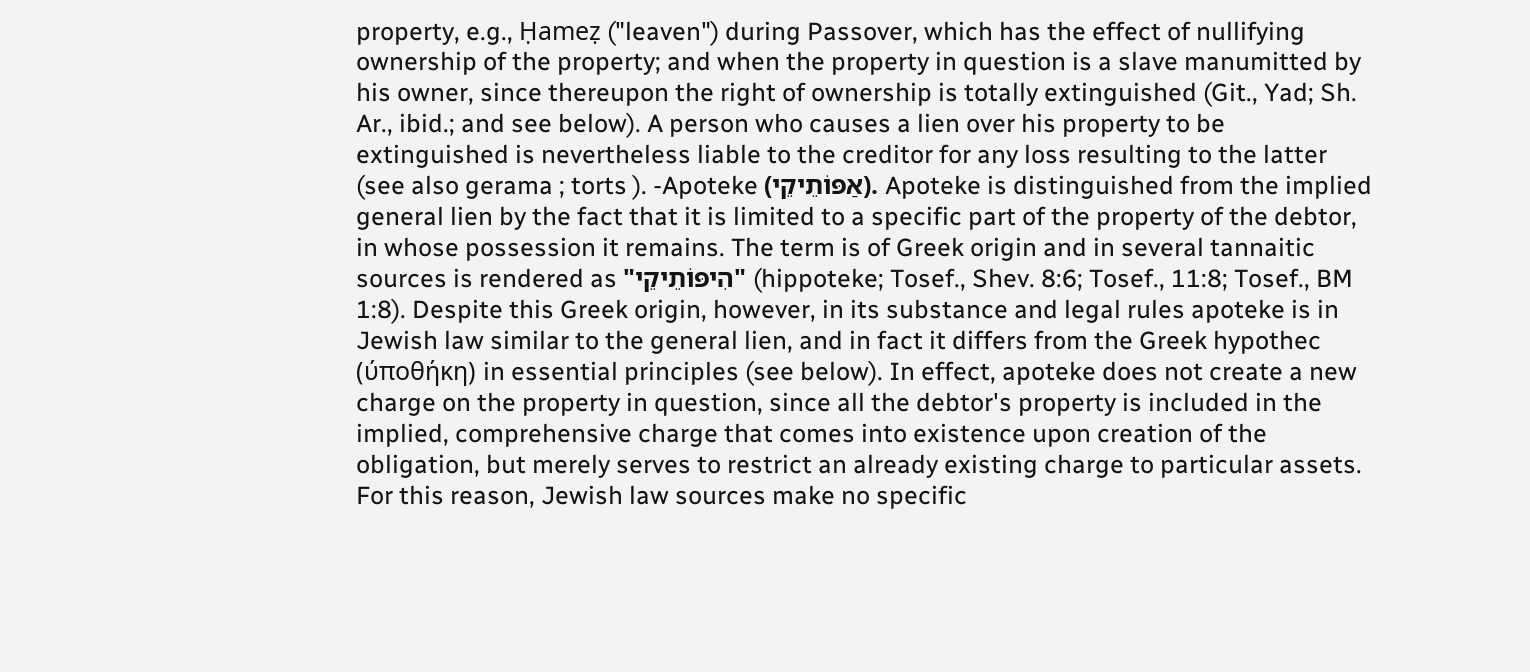property, e.g., Ḥameẓ ("leaven") during Passover, which has the effect of nullifying ownership of the property; and when the property in question is a slave manumitted by his owner, since thereupon the right of ownership is totally extinguished (Git., Yad; Sh. Ar., ibid.; and see below). A person who causes a lien over his property to be extinguished is nevertheless liable to the creditor for any loss resulting to the latter (see also gerama ; torts ). -Apoteke (אַפּוֹתֵיקֵי). Apoteke is distinguished from the implied general lien by the fact that it is limited to a specific part of the property of the debtor, in whose possession it remains. The term is of Greek origin and in several tannaitic sources is rendered as "הִיפּוֹתֵיקֵי" (hippoteke; Tosef., Shev. 8:6; Tosef., 11:8; Tosef., BM 1:8). Despite this Greek origin, however, in its substance and legal rules apoteke is in Jewish law similar to the general lien, and in fact it differs from the Greek hypothec (ύποθήκη) in essential principles (see below). In effect, apoteke does not create a new charge on the property in question, since all the debtor's property is included in the implied, comprehensive charge that comes into existence upon creation of the obligation, but merely serves to restrict an already existing charge to particular assets. For this reason, Jewish law sources make no specific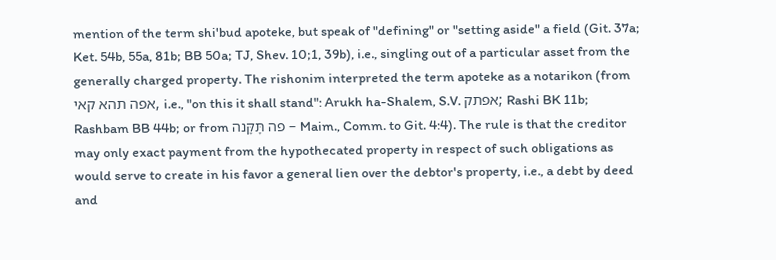mention of the term shi'bud apoteke, but speak of "defining" or "setting aside" a field (Git. 37a; Ket. 54b, 55a, 81b; BB 50a; TJ, Shev. 10;1, 39b), i.e., singling out of a particular asset from the generally charged property. The rishonim interpreted the term apoteke as a notarikon (from אפה תהא קאי, i.e., "on this it shall stand": Arukh ha-Shalem, S.V. אפתק; Rashi BK 11b; Rashbam BB 44b; or from פה תָּקָּנה – Maim., Comm. to Git. 4:4). The rule is that the creditor may only exact payment from the hypothecated property in respect of such obligations as would serve to create in his favor a general lien over the debtor's property, i.e., a debt by deed and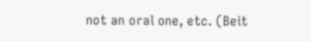not an oral one, etc. (Beit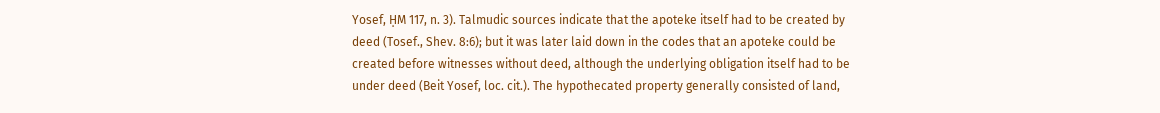Yosef, ḤM 117, n. 3). Talmudic sources indicate that the apoteke itself had to be created by deed (Tosef., Shev. 8:6); but it was later laid down in the codes that an apoteke could be created before witnesses without deed, although the underlying obligation itself had to be under deed (Beit Yosef, loc. cit.). The hypothecated property generally consisted of land,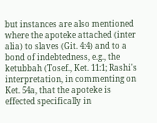but instances are also mentioned where the apoteke attached (inter alia) to slaves (Git. 4:4) and to a bond of indebtedness, e.g., the ketubbah (Tosef., Ket. 11:1; Rashi's interpretation, in commenting on Ket. 54a, that the apoteke is effected specifically in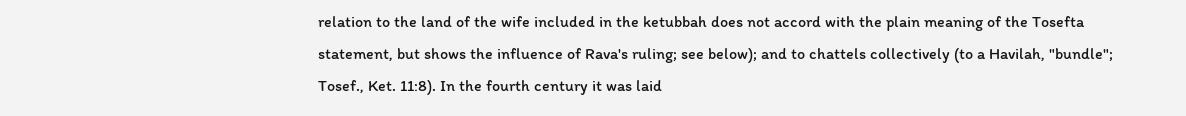relation to the land of the wife included in the ketubbah does not accord with the plain meaning of the Tosefta statement, but shows the influence of Rava's ruling; see below); and to chattels collectively (to a Havilah, "bundle"; Tosef., Ket. 11:8). In the fourth century it was laid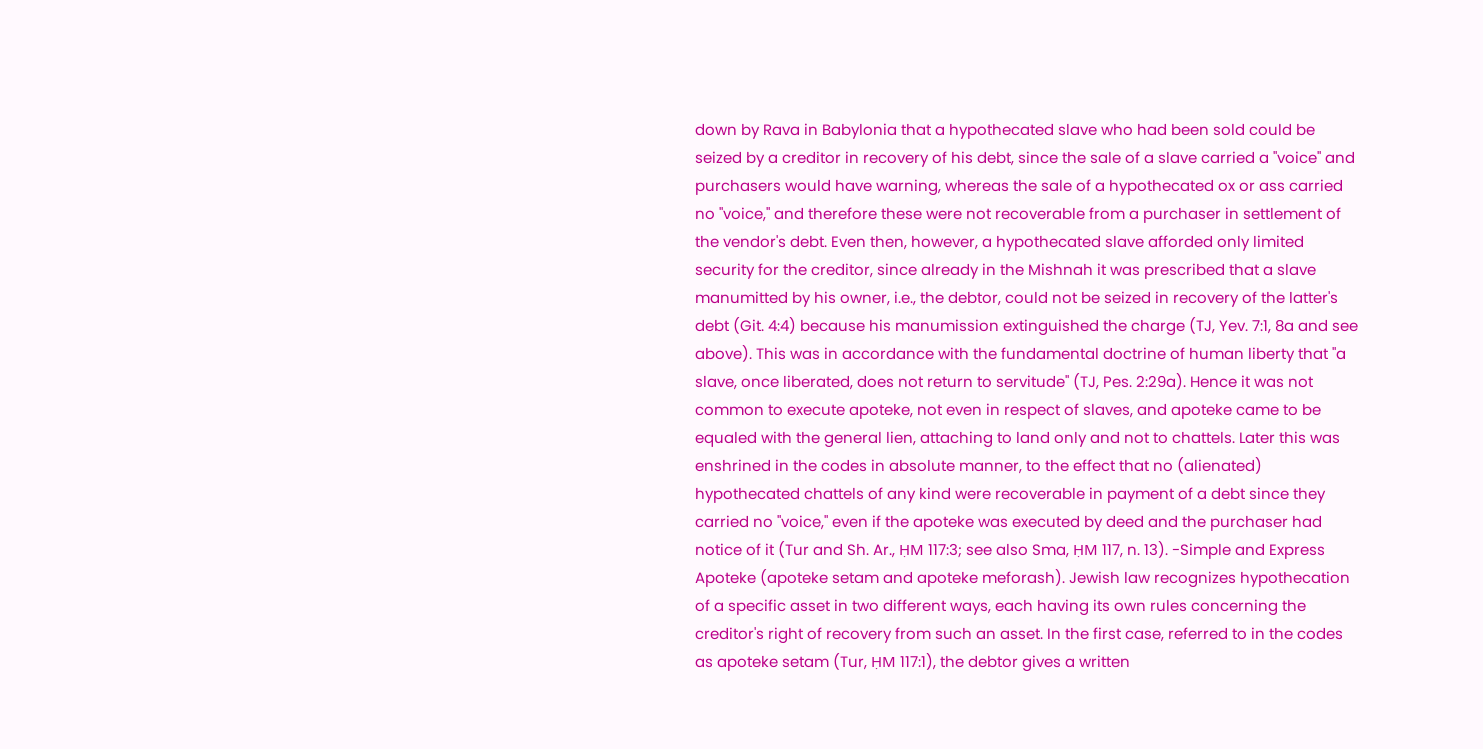down by Rava in Babylonia that a hypothecated slave who had been sold could be seized by a creditor in recovery of his debt, since the sale of a slave carried a "voice" and purchasers would have warning, whereas the sale of a hypothecated ox or ass carried no "voice," and therefore these were not recoverable from a purchaser in settlement of the vendor's debt. Even then, however, a hypothecated slave afforded only limited security for the creditor, since already in the Mishnah it was prescribed that a slave manumitted by his owner, i.e., the debtor, could not be seized in recovery of the latter's debt (Git. 4:4) because his manumission extinguished the charge (TJ, Yev. 7:1, 8a and see above). This was in accordance with the fundamental doctrine of human liberty that "a slave, once liberated, does not return to servitude" (TJ, Pes. 2:29a). Hence it was not common to execute apoteke, not even in respect of slaves, and apoteke came to be equaled with the general lien, attaching to land only and not to chattels. Later this was enshrined in the codes in absolute manner, to the effect that no (alienated) hypothecated chattels of any kind were recoverable in payment of a debt since they carried no "voice," even if the apoteke was executed by deed and the purchaser had notice of it (Tur and Sh. Ar., ḤM 117:3; see also Sma, ḤM 117, n. 13). -Simple and Express Apoteke (apoteke setam and apoteke meforash). Jewish law recognizes hypothecation of a specific asset in two different ways, each having its own rules concerning the creditor's right of recovery from such an asset. In the first case, referred to in the codes as apoteke setam (Tur, ḤM 117:1), the debtor gives a written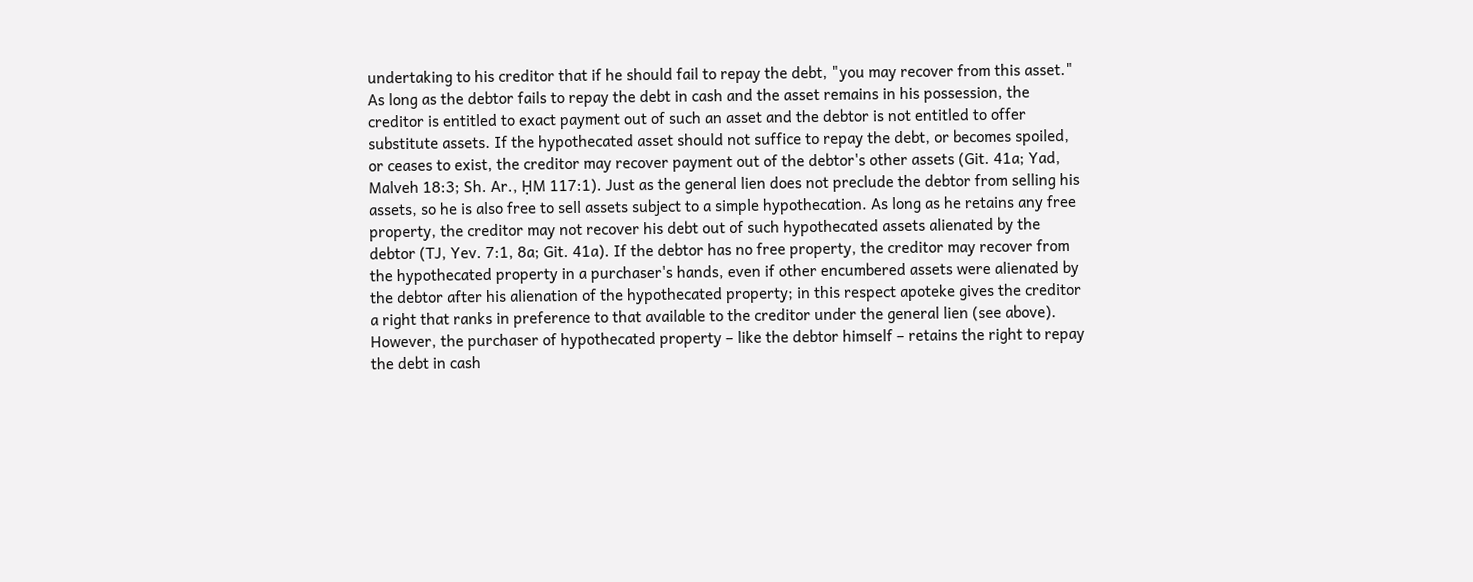undertaking to his creditor that if he should fail to repay the debt, "you may recover from this asset." As long as the debtor fails to repay the debt in cash and the asset remains in his possession, the creditor is entitled to exact payment out of such an asset and the debtor is not entitled to offer substitute assets. If the hypothecated asset should not suffice to repay the debt, or becomes spoiled, or ceases to exist, the creditor may recover payment out of the debtor's other assets (Git. 41a; Yad, Malveh 18:3; Sh. Ar., ḤM 117:1). Just as the general lien does not preclude the debtor from selling his assets, so he is also free to sell assets subject to a simple hypothecation. As long as he retains any free property, the creditor may not recover his debt out of such hypothecated assets alienated by the debtor (TJ, Yev. 7:1, 8a; Git. 41a). If the debtor has no free property, the creditor may recover from the hypothecated property in a purchaser's hands, even if other encumbered assets were alienated by the debtor after his alienation of the hypothecated property; in this respect apoteke gives the creditor a right that ranks in preference to that available to the creditor under the general lien (see above). However, the purchaser of hypothecated property – like the debtor himself – retains the right to repay the debt in cash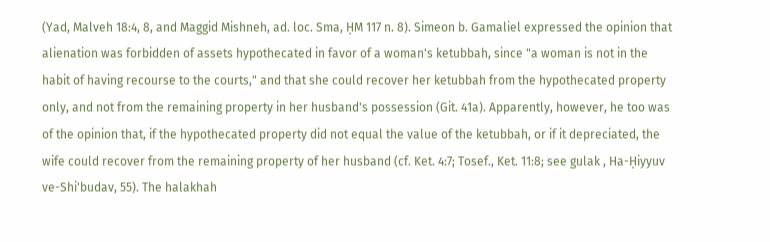(Yad, Malveh 18:4, 8, and Maggid Mishneh, ad. loc. Sma, ḤM 117 n. 8). Simeon b. Gamaliel expressed the opinion that alienation was forbidden of assets hypothecated in favor of a woman's ketubbah, since "a woman is not in the habit of having recourse to the courts," and that she could recover her ketubbah from the hypothecated property only, and not from the remaining property in her husband's possession (Git. 41a). Apparently, however, he too was of the opinion that, if the hypothecated property did not equal the value of the ketubbah, or if it depreciated, the wife could recover from the remaining property of her husband (cf. Ket. 4:7; Tosef., Ket. 11:8; see gulak , Ha-Ḥiyyuv ve-Shi'budav, 55). The halakhah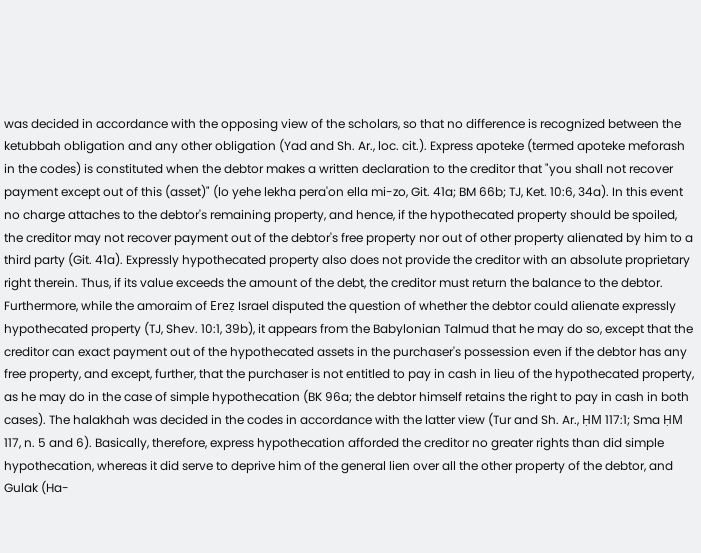was decided in accordance with the opposing view of the scholars, so that no difference is recognized between the ketubbah obligation and any other obligation (Yad and Sh. Ar., loc. cit.). Express apoteke (termed apoteke meforash in the codes) is constituted when the debtor makes a written declaration to the creditor that "you shall not recover payment except out of this (asset)" (lo yehe lekha pera'on ella mi-zo, Git. 41a; BM 66b; TJ, Ket. 10:6, 34a). In this event no charge attaches to the debtor's remaining property, and hence, if the hypothecated property should be spoiled, the creditor may not recover payment out of the debtor's free property nor out of other property alienated by him to a third party (Git. 41a). Expressly hypothecated property also does not provide the creditor with an absolute proprietary right therein. Thus, if its value exceeds the amount of the debt, the creditor must return the balance to the debtor. Furthermore, while the amoraim of Ereẓ Israel disputed the question of whether the debtor could alienate expressly hypothecated property (TJ, Shev. 10:1, 39b), it appears from the Babylonian Talmud that he may do so, except that the creditor can exact payment out of the hypothecated assets in the purchaser's possession even if the debtor has any free property, and except, further, that the purchaser is not entitled to pay in cash in lieu of the hypothecated property, as he may do in the case of simple hypothecation (BK 96a; the debtor himself retains the right to pay in cash in both cases). The halakhah was decided in the codes in accordance with the latter view (Tur and Sh. Ar., ḤM 117:1; Sma ḤM 117, n. 5 and 6). Basically, therefore, express hypothecation afforded the creditor no greater rights than did simple hypothecation, whereas it did serve to deprive him of the general lien over all the other property of the debtor, and Gulak (Ha-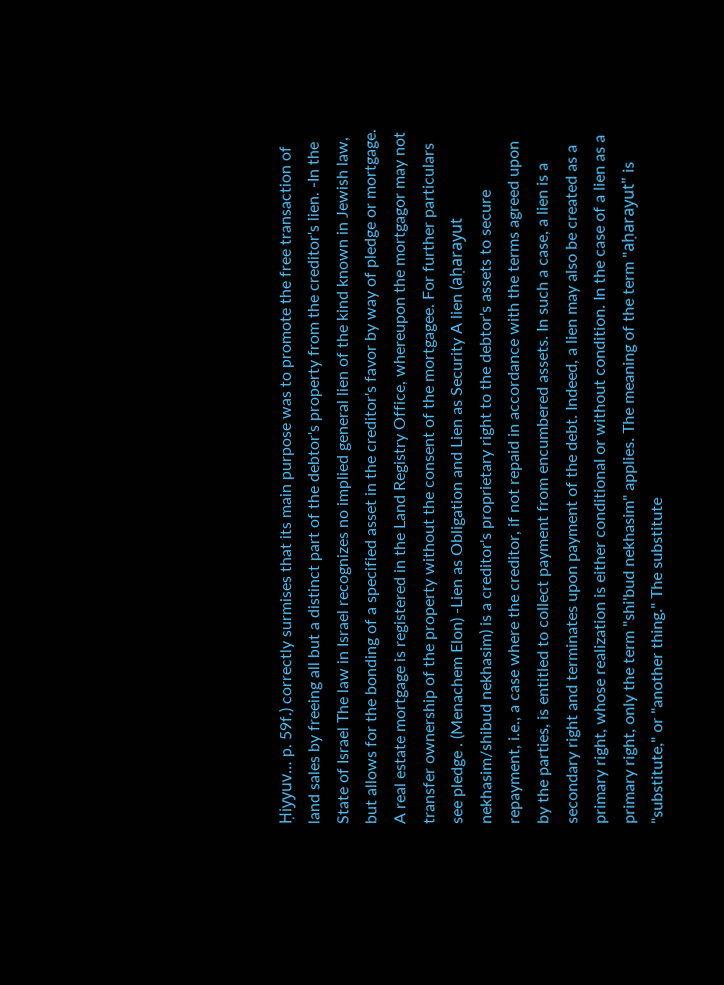Ḥiyyuv… p. 59f.) correctly surmises that its main purpose was to promote the free transaction of land sales by freeing all but a distinct part of the debtor's property from the creditor's lien. -In the State of Israel The law in Israel recognizes no implied general lien of the kind known in Jewish law, but allows for the bonding of a specified asset in the creditor's favor by way of pledge or mortgage. A real estate mortgage is registered in the Land Registry Office, whereupon the mortgagor may not transfer ownership of the property without the consent of the mortgagee. For further particulars see pledge . (Menachem Elon) -Lien as Obligation and Lien as Security A lien (aḥarayut nekhasim/shibud nekhasim) is a creditor's proprietary right to the debtor's assets to secure repayment, i.e., a case where the creditor, if not repaid in accordance with the terms agreed upon by the parties, is entitled to collect payment from encumbered assets. In such a case, a lien is a secondary right and terminates upon payment of the debt. Indeed, a lien may also be created as a primary right, whose realization is either conditional or without condition. In the case of a lien as a primary right, only the term "shi'bud nekhasim" applies. The meaning of the term "aḥarayut" is "substitute," or "another thing." The substitute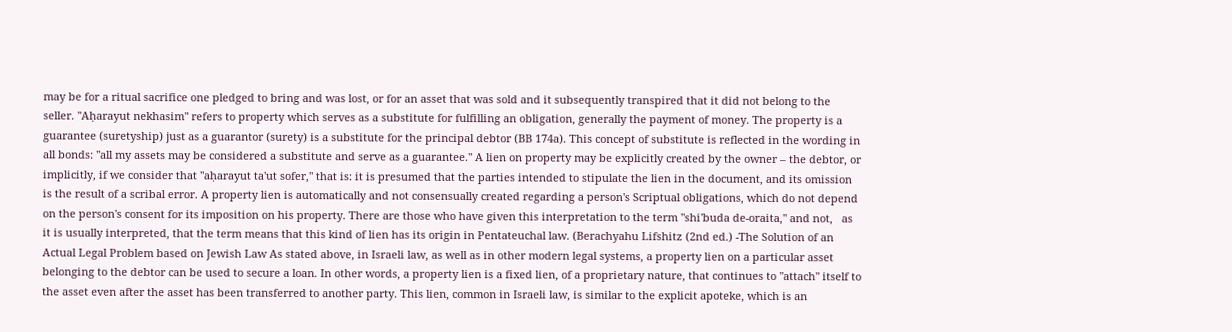may be for a ritual sacrifice one pledged to bring and was lost, or for an asset that was sold and it subsequently transpired that it did not belong to the seller. "Aḥarayut nekhasim" refers to property which serves as a substitute for fulfilling an obligation, generally the payment of money. The property is a guarantee (suretyship) just as a guarantor (surety) is a substitute for the principal debtor (BB 174a). This concept of substitute is reflected in the wording in all bonds: "all my assets may be considered a substitute and serve as a guarantee." A lien on property may be explicitly created by the owner – the debtor, or implicitly, if we consider that "aḥarayut ta'ut sofer," that is: it is presumed that the parties intended to stipulate the lien in the document, and its omission is the result of a scribal error. A property lien is automatically and not consensually created regarding a person's Scriptual obligations, which do not depend on the person's consent for its imposition on his property. There are those who have given this interpretation to the term "shi'buda de-oraita," and not,   as it is usually interpreted, that the term means that this kind of lien has its origin in Pentateuchal law. (Berachyahu Lifshitz (2nd ed.) -The Solution of an Actual Legal Problem based on Jewish Law As stated above, in Israeli law, as well as in other modern legal systems, a property lien on a particular asset belonging to the debtor can be used to secure a loan. In other words, a property lien is a fixed lien, of a proprietary nature, that continues to "attach" itself to the asset even after the asset has been transferred to another party. This lien, common in Israeli law, is similar to the explicit apoteke, which is an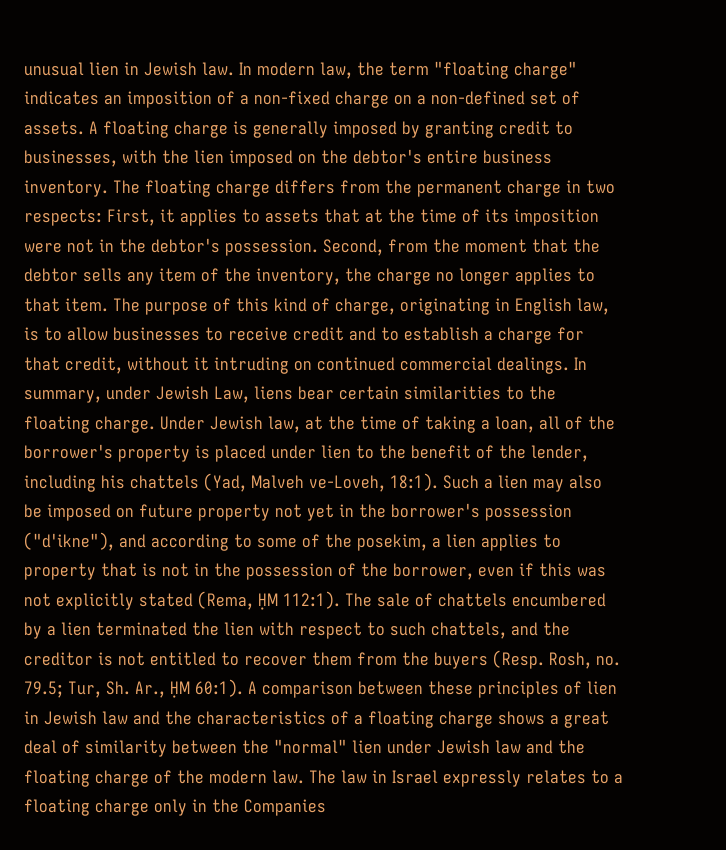unusual lien in Jewish law. In modern law, the term "floating charge" indicates an imposition of a non-fixed charge on a non-defined set of assets. A floating charge is generally imposed by granting credit to businesses, with the lien imposed on the debtor's entire business inventory. The floating charge differs from the permanent charge in two respects: First, it applies to assets that at the time of its imposition were not in the debtor's possession. Second, from the moment that the debtor sells any item of the inventory, the charge no longer applies to that item. The purpose of this kind of charge, originating in English law, is to allow businesses to receive credit and to establish a charge for that credit, without it intruding on continued commercial dealings. In summary, under Jewish Law, liens bear certain similarities to the floating charge. Under Jewish law, at the time of taking a loan, all of the borrower's property is placed under lien to the benefit of the lender, including his chattels (Yad, Malveh ve-Loveh, 18:1). Such a lien may also be imposed on future property not yet in the borrower's possession ("d'ikne"), and according to some of the posekim, a lien applies to property that is not in the possession of the borrower, even if this was not explicitly stated (Rema, ḤM 112:1). The sale of chattels encumbered by a lien terminated the lien with respect to such chattels, and the creditor is not entitled to recover them from the buyers (Resp. Rosh, no. 79.5; Tur, Sh. Ar., ḤM 60:1). A comparison between these principles of lien in Jewish law and the characteristics of a floating charge shows a great deal of similarity between the "normal" lien under Jewish law and the floating charge of the modern law. The law in Israel expressly relates to a floating charge only in the Companies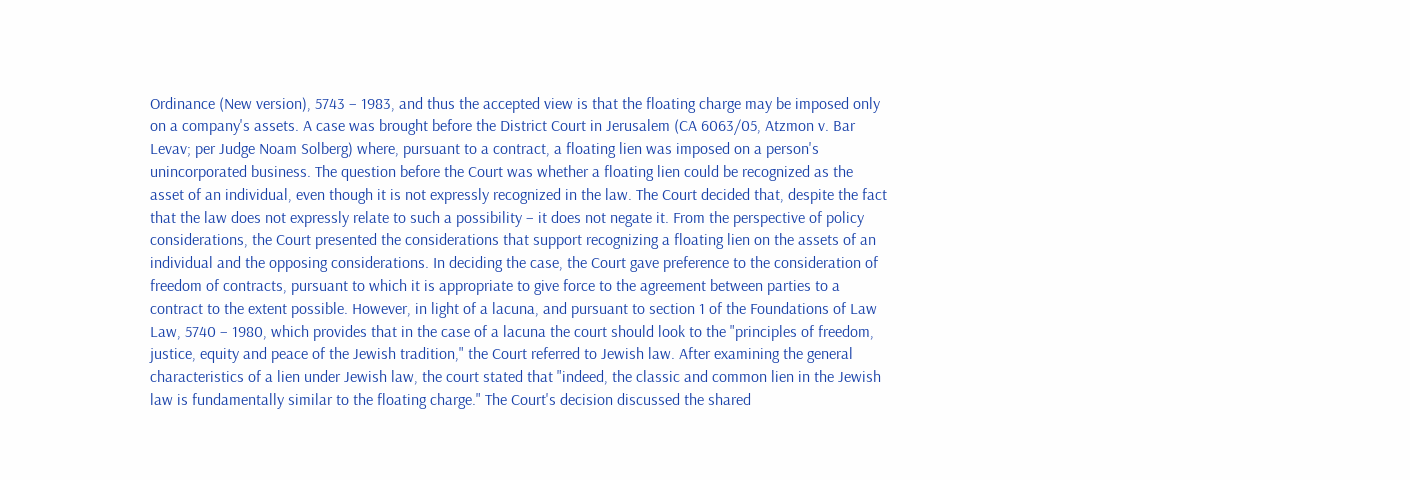Ordinance (New version), 5743 – 1983, and thus the accepted view is that the floating charge may be imposed only on a company's assets. A case was brought before the District Court in Jerusalem (CA 6063/05, Atzmon v. Bar Levav; per Judge Noam Solberg) where, pursuant to a contract, a floating lien was imposed on a person's unincorporated business. The question before the Court was whether a floating lien could be recognized as the asset of an individual, even though it is not expressly recognized in the law. The Court decided that, despite the fact that the law does not expressly relate to such a possibility – it does not negate it. From the perspective of policy considerations, the Court presented the considerations that support recognizing a floating lien on the assets of an individual and the opposing considerations. In deciding the case, the Court gave preference to the consideration of freedom of contracts, pursuant to which it is appropriate to give force to the agreement between parties to a contract to the extent possible. However, in light of a lacuna, and pursuant to section 1 of the Foundations of Law Law, 5740 – 1980, which provides that in the case of a lacuna the court should look to the "principles of freedom, justice, equity and peace of the Jewish tradition," the Court referred to Jewish law. After examining the general characteristics of a lien under Jewish law, the court stated that "indeed, the classic and common lien in the Jewish law is fundamentally similar to the floating charge." The Court's decision discussed the shared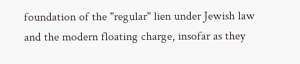foundation of the "regular" lien under Jewish law and the modern floating charge, insofar as they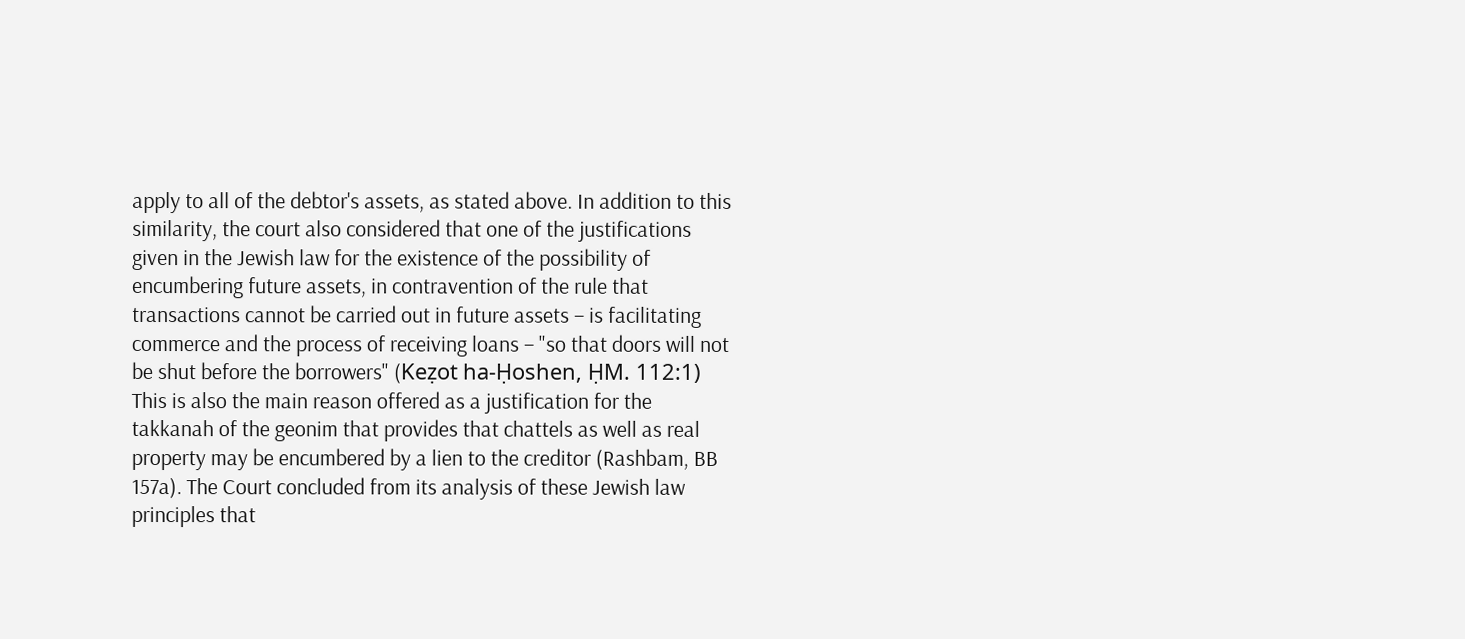apply to all of the debtor's assets, as stated above. In addition to this similarity, the court also considered that one of the justifications given in the Jewish law for the existence of the possibility of encumbering future assets, in contravention of the rule that transactions cannot be carried out in future assets – is facilitating commerce and the process of receiving loans – "so that doors will not be shut before the borrowers" (Keẓot ha-Ḥoshen, ḤM. 112:1) This is also the main reason offered as a justification for the takkanah of the geonim that provides that chattels as well as real property may be encumbered by a lien to the creditor (Rashbam, BB 157a). The Court concluded from its analysis of these Jewish law principles that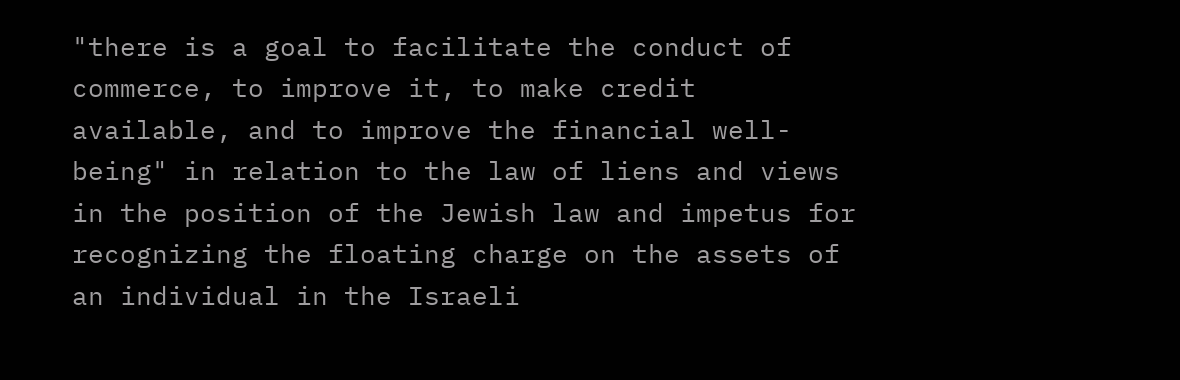"there is a goal to facilitate the conduct of commerce, to improve it, to make credit available, and to improve the financial well-being" in relation to the law of liens and views in the position of the Jewish law and impetus for recognizing the floating charge on the assets of an individual in the Israeli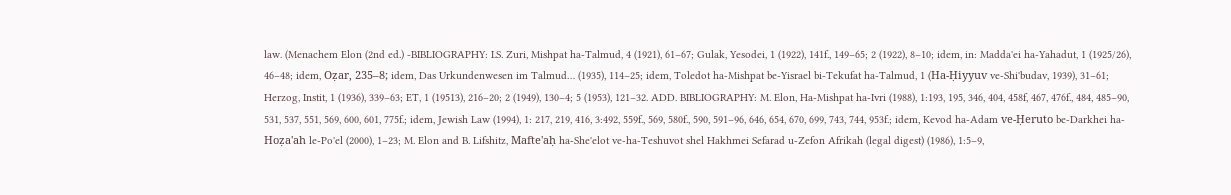law. (Menachem Elon (2nd ed.) -BIBLIOGRAPHY: I.S. Zuri, Mishpat ha-Talmud, 4 (1921), 61–67; Gulak, Yesodei, 1 (1922), 141f., 149–65; 2 (1922), 8–10; idem, in: Madda'ei ha-Yahadut, 1 (1925/26), 46–48; idem, Oẓar, 235–8; idem, Das Urkundenwesen im Talmud… (1935), 114–25; idem, Toledot ha-Mishpat be-Yisrael bi-Tekufat ha-Talmud, 1 (Ha-Ḥiyyuv ve-Shi'budav, 1939), 31–61; Herzog, Instit, 1 (1936), 339–63; ET, 1 (19513), 216–20; 2 (1949), 130–4; 5 (1953), 121–32. ADD. BIBLIOGRAPHY: M. Elon, Ha-Mishpat ha-Ivri (1988), 1:193, 195, 346, 404, 458f, 467, 476f., 484, 485–90, 531, 537, 551, 569, 600, 601, 775f.; idem, Jewish Law (1994), 1: 217, 219, 416, 3:492, 559f., 569, 580f., 590, 591–96, 646, 654, 670, 699, 743, 744, 953f.; idem, Kevod ha-Adam ve-Ḥeruto be-Darkhei ha-Hoẓa'ah le-Po'el (2000), 1–23; M. Elon and B. Lifshitz, Mafte'aḥ ha-She'elot ve-ha-Teshuvot shel Hakhmei Sefarad u-Zefon Afrikah (legal digest) (1986), 1:5–9,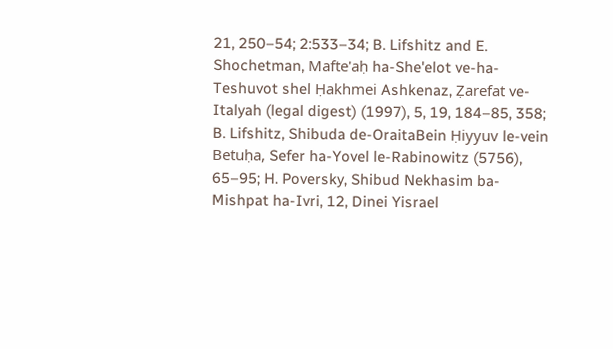21, 250–54; 2:533–34; B. Lifshitz and E. Shochetman, Mafte'aḥ ha-She'elot ve-ha-Teshuvot shel Ḥakhmei Ashkenaz, Ẓarefat ve-Italyah (legal digest) (1997), 5, 19, 184–85, 358; B. Lifshitz, Shibuda de-OraitaBein Ḥiyyuv le-vein Betuḥa, Sefer ha-Yovel le-Rabinowitz (5756), 65–95; H. Poversky, Shibud Nekhasim ba-Mishpat ha-Ivri, 12, Dinei Yisrael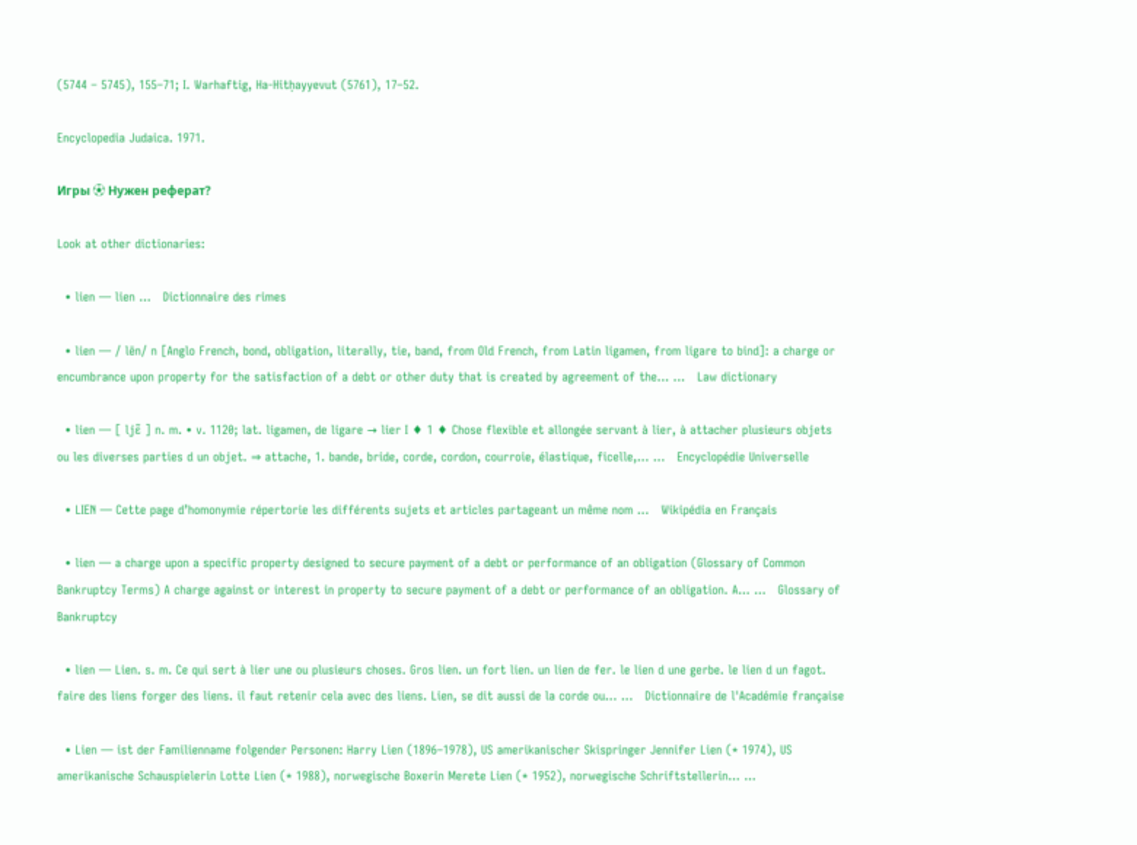(5744 – 5745), 155–71; I. Warhaftig, Ha-Hitḥayyevut (5761), 17–52.

Encyclopedia Judaica. 1971.

Игры ⚽ Нужен реферат?

Look at other dictionaries:

  • lien — lien …   Dictionnaire des rimes

  • lien — / lēn/ n [Anglo French, bond, obligation, literally, tie, band, from Old French, from Latin ligamen, from ligare to bind]: a charge or encumbrance upon property for the satisfaction of a debt or other duty that is created by agreement of the… …   Law dictionary

  • lien — [ ljɛ̃ ] n. m. • v. 1120; lat. ligamen, de ligare → lier I ♦ 1 ♦ Chose flexible et allongée servant à lier, à attacher plusieurs objets ou les diverses parties d un objet. ⇒ attache, 1. bande, bride, corde, cordon, courroie, élastique, ficelle,… …   Encyclopédie Universelle

  • LIEN — Cette page d’homonymie répertorie les différents sujets et articles partageant un même nom …   Wikipédia en Français

  • lien — a charge upon a specific property designed to secure payment of a debt or performance of an obligation (Glossary of Common Bankruptcy Terms) A charge against or interest in property to secure payment of a debt or performance of an obligation. A… …   Glossary of Bankruptcy

  • lien — Lien. s. m. Ce qui sert à lier une ou plusieurs choses. Gros lien. un fort lien. un lien de fer. le lien d une gerbe. le lien d un fagot. faire des liens forger des liens. il faut retenir cela avec des liens. Lien, se dit aussi de la corde ou… …   Dictionnaire de l'Académie française

  • Lien — ist der Familienname folgender Personen: Harry Lien (1896–1978), US amerikanischer Skispringer Jennifer Lien (* 1974), US amerikanische Schauspielerin Lotte Lien (* 1988), norwegische Boxerin Merete Lien (* 1952), norwegische Schriftstellerin… …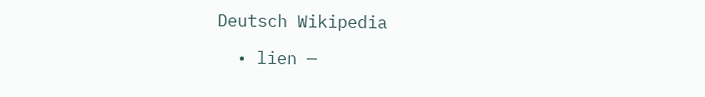Deutsch Wikipedia

  • lien —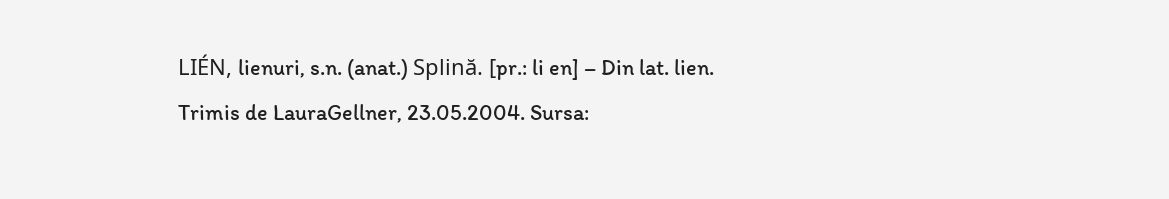LIÉN, lienuri, s.n. (anat.) Splină. [pr.: li en] – Din lat. lien. Trimis de LauraGellner, 23.05.2004. Sursa: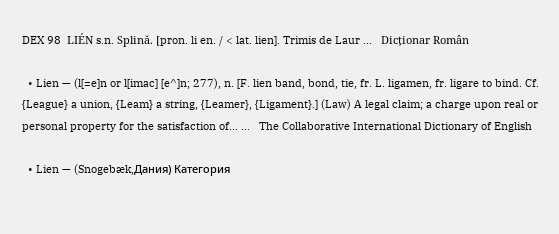DEX 98  LIÉN s.n. Splină. [pron. li en. / < lat. lien]. Trimis de Laur …   Dicționar Român

  • Lien — (l[=e]n or l[imac] [e^]n; 277), n. [F. lien band, bond, tie, fr. L. ligamen, fr. ligare to bind. Cf. {League} a union, {Leam} a string, {Leamer}, {Ligament}.] (Law) A legal claim; a charge upon real or personal property for the satisfaction of… …   The Collaborative International Dictionary of English

  • Lien — (Snogebæk,Дания) Категория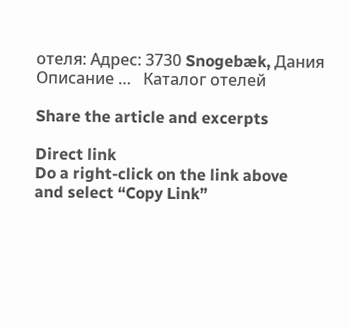отеля: Адрес: 3730 Snogebæk, Дания Описание …   Каталог отелей

Share the article and excerpts

Direct link
Do a right-click on the link above
and select “Copy Link”